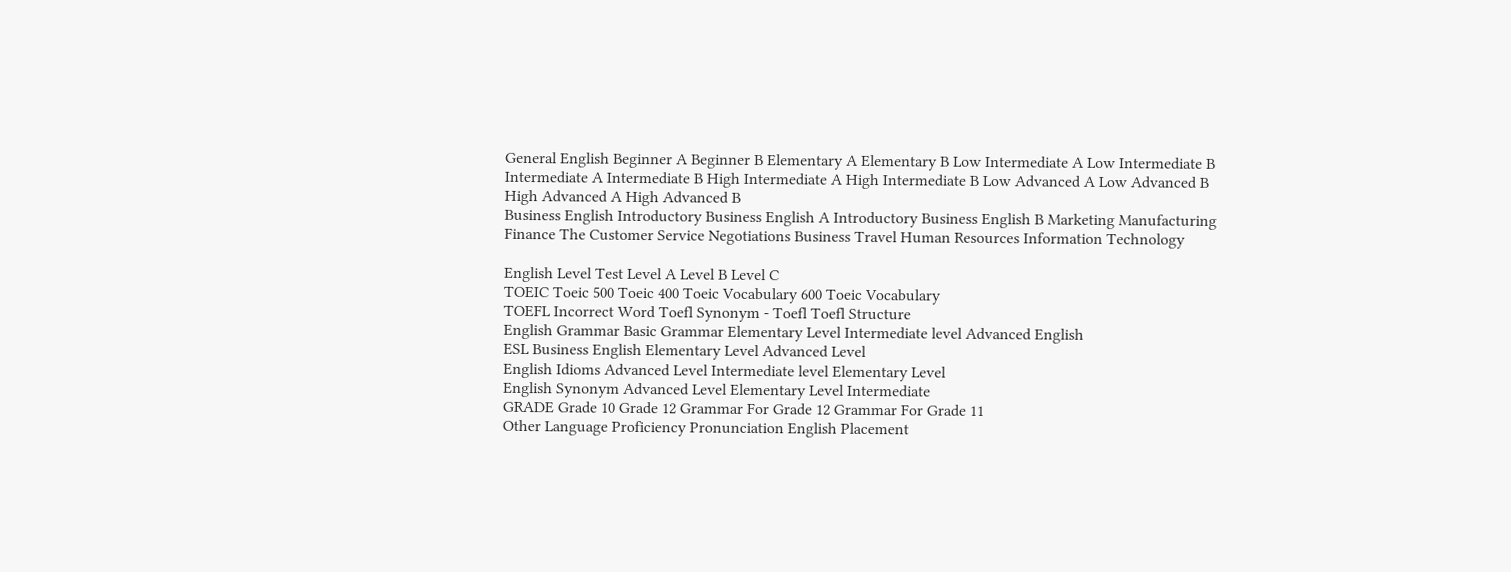General English Beginner A Beginner B Elementary A Elementary B Low Intermediate A Low Intermediate B Intermediate A Intermediate B High Intermediate A High Intermediate B Low Advanced A Low Advanced B High Advanced A High Advanced B
Business English Introductory Business English A Introductory Business English B Marketing Manufacturing Finance The Customer Service Negotiations Business Travel Human Resources Information Technology

English Level Test Level A Level B Level C
TOEIC Toeic 500 Toeic 400 Toeic Vocabulary 600 Toeic Vocabulary
TOEFL Incorrect Word Toefl Synonym - Toefl Toefl Structure
English Grammar Basic Grammar Elementary Level Intermediate level Advanced English
ESL Business English Elementary Level Advanced Level
English Idioms Advanced Level Intermediate level Elementary Level
English Synonym Advanced Level Elementary Level Intermediate
GRADE Grade 10 Grade 12 Grammar For Grade 12 Grammar For Grade 11
Other Language Proficiency Pronunciation English Placement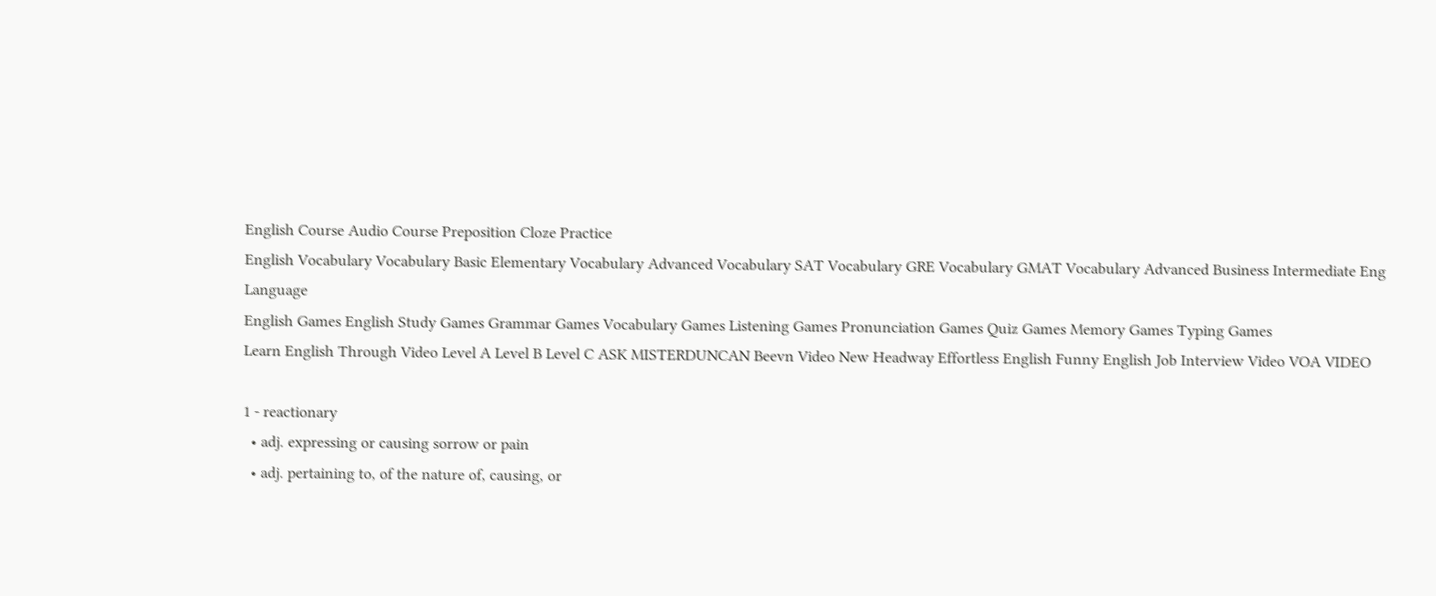English Course Audio Course Preposition Cloze Practice
English Vocabulary Vocabulary Basic Elementary Vocabulary Advanced Vocabulary SAT Vocabulary GRE Vocabulary GMAT Vocabulary Advanced Business Intermediate Eng Language
English Games English Study Games Grammar Games Vocabulary Games Listening Games Pronunciation Games Quiz Games Memory Games Typing Games
Learn English Through Video Level A Level B Level C ASK MISTERDUNCAN Beevn Video New Headway Effortless English Funny English Job Interview Video VOA VIDEO

1 - reactionary
  • adj. expressing or causing sorrow or pain
  • adj. pertaining to, of the nature of, causing, or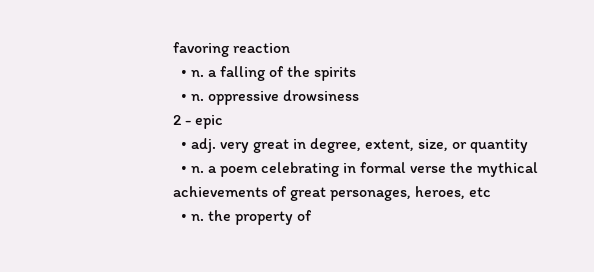favoring reaction
  • n. a falling of the spirits
  • n. oppressive drowsiness
2 - epic
  • adj. very great in degree, extent, size, or quantity
  • n. a poem celebrating in formal verse the mythical achievements of great personages, heroes, etc
  • n. the property of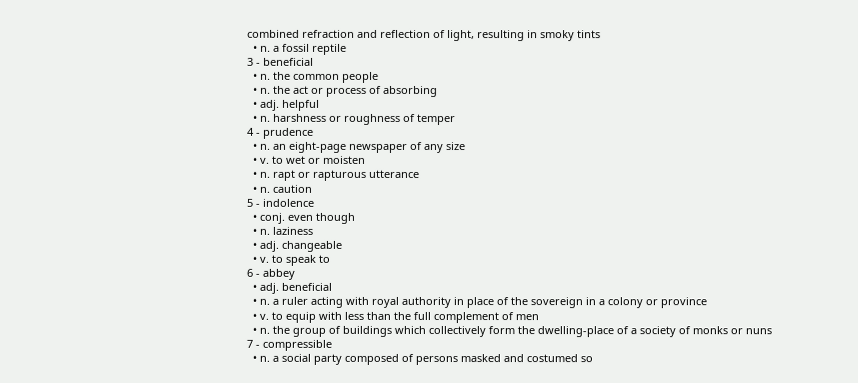combined refraction and reflection of light, resulting in smoky tints
  • n. a fossil reptile
3 - beneficial
  • n. the common people
  • n. the act or process of absorbing
  • adj. helpful
  • n. harshness or roughness of temper
4 - prudence
  • n. an eight-page newspaper of any size
  • v. to wet or moisten
  • n. rapt or rapturous utterance
  • n. caution
5 - indolence
  • conj. even though
  • n. laziness
  • adj. changeable
  • v. to speak to
6 - abbey
  • adj. beneficial
  • n. a ruler acting with royal authority in place of the sovereign in a colony or province
  • v. to equip with less than the full complement of men
  • n. the group of buildings which collectively form the dwelling-place of a society of monks or nuns
7 - compressible
  • n. a social party composed of persons masked and costumed so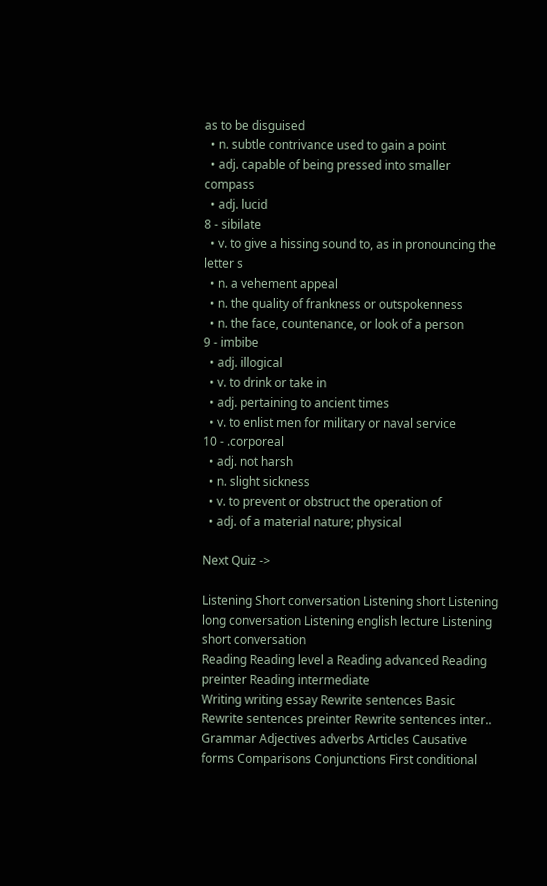as to be disguised
  • n. subtle contrivance used to gain a point
  • adj. capable of being pressed into smaller compass
  • adj. lucid
8 - sibilate
  • v. to give a hissing sound to, as in pronouncing the letter s
  • n. a vehement appeal
  • n. the quality of frankness or outspokenness
  • n. the face, countenance, or look of a person
9 - imbibe
  • adj. illogical
  • v. to drink or take in
  • adj. pertaining to ancient times
  • v. to enlist men for military or naval service
10 - .corporeal
  • adj. not harsh
  • n. slight sickness
  • v. to prevent or obstruct the operation of
  • adj. of a material nature; physical

Next Quiz ->

Listening Short conversation Listening short Listening long conversation Listening english lecture Listening short conversation
Reading Reading level a Reading advanced Reading preinter Reading intermediate
Writing writing essay Rewrite sentences Basic Rewrite sentences preinter Rewrite sentences inter..
Grammar Adjectives adverbs Articles Causative forms Comparisons Conjunctions First conditional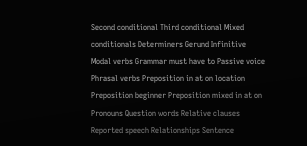Second conditional Third conditional Mixed conditionals Determiners Gerund Infinitive Modal verbs Grammar must have to Passive voice Phrasal verbs Preposition in at on location Preposition beginner Preposition mixed in at on Pronouns Question words Relative clauses Reported speech Relationships Sentence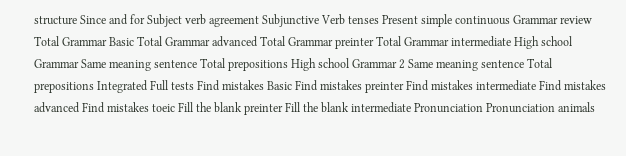structure Since and for Subject verb agreement Subjunctive Verb tenses Present simple continuous Grammar review Total Grammar Basic Total Grammar advanced Total Grammar preinter Total Grammar intermediate High school Grammar Same meaning sentence Total prepositions High school Grammar 2 Same meaning sentence Total prepositions Integrated Full tests Find mistakes Basic Find mistakes preinter Find mistakes intermediate Find mistakes advanced Find mistakes toeic Fill the blank preinter Fill the blank intermediate Pronunciation Pronunciation animals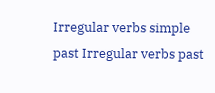Irregular verbs simple past Irregular verbs past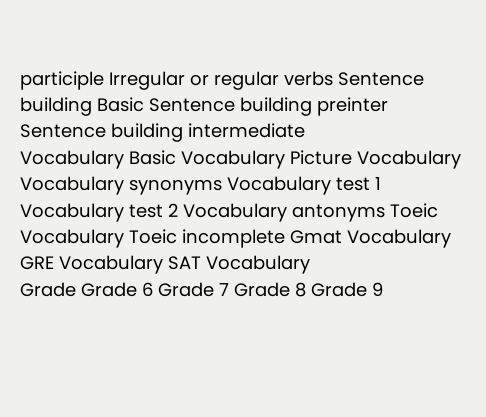participle Irregular or regular verbs Sentence building Basic Sentence building preinter Sentence building intermediate
Vocabulary Basic Vocabulary Picture Vocabulary Vocabulary synonyms Vocabulary test 1 Vocabulary test 2 Vocabulary antonyms Toeic Vocabulary Toeic incomplete Gmat Vocabulary GRE Vocabulary SAT Vocabulary
Grade Grade 6 Grade 7 Grade 8 Grade 9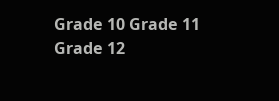Grade 10 Grade 11 Grade 12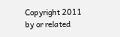Copyright 2011 by or related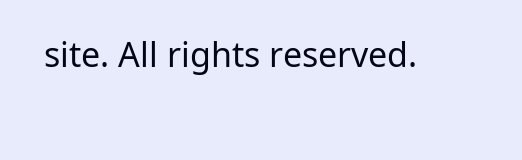site. All rights reserved.